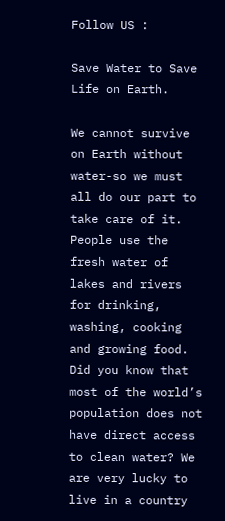Follow US :

Save Water to Save Life on Earth.

We cannot survive on Earth without water-so we must all do our part to take care of it. People use the fresh water of lakes and rivers for drinking, washing, cooking and growing food. Did you know that most of the world’s population does not have direct access to clean water? We are very lucky to live in a country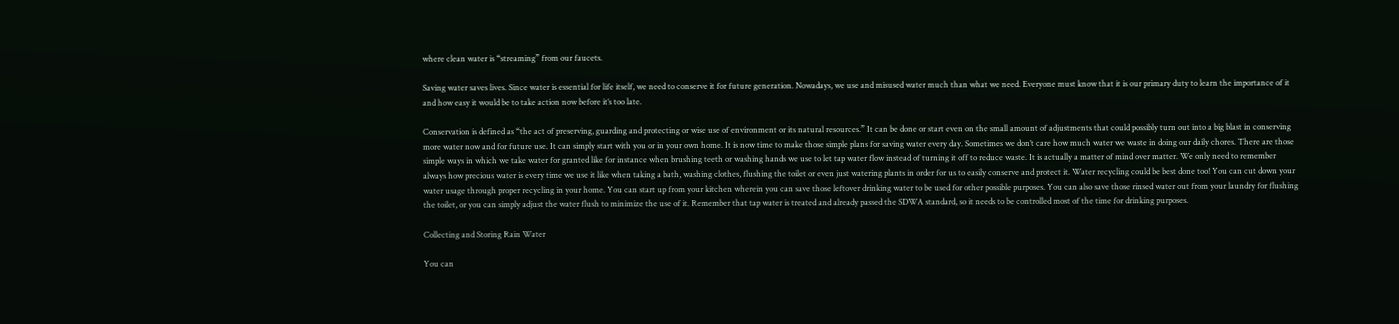where clean water is “streaming” from our faucets.

Saving water saves lives. Since water is essential for life itself, we need to conserve it for future generation. Nowadays, we use and misused water much than what we need. Everyone must know that it is our primary duty to learn the importance of it and how easy it would be to take action now before it’s too late.

Conservation is defined as “the act of preserving, guarding and protecting or wise use of environment or its natural resources.” It can be done or start even on the small amount of adjustments that could possibly turn out into a big blast in conserving more water now and for future use. It can simply start with you or in your own home. It is now time to make those simple plans for saving water every day. Sometimes we don’t care how much water we waste in doing our daily chores. There are those simple ways in which we take water for granted like for instance when brushing teeth or washing hands we use to let tap water flow instead of turning it off to reduce waste. It is actually a matter of mind over matter. We only need to remember always how precious water is every time we use it like when taking a bath, washing clothes, flushing the toilet or even just watering plants in order for us to easily conserve and protect it. Water recycling could be best done too! You can cut down your water usage through proper recycling in your home. You can start up from your kitchen wherein you can save those leftover drinking water to be used for other possible purposes. You can also save those rinsed water out from your laundry for flushing the toilet, or you can simply adjust the water flush to minimize the use of it. Remember that tap water is treated and already passed the SDWA standard, so it needs to be controlled most of the time for drinking purposes.

Collecting and Storing Rain Water

You can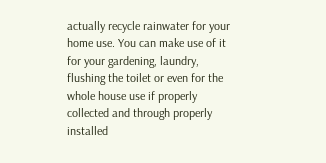actually recycle rainwater for your home use. You can make use of it for your gardening, laundry, flushing the toilet or even for the whole house use if properly collected and through properly installed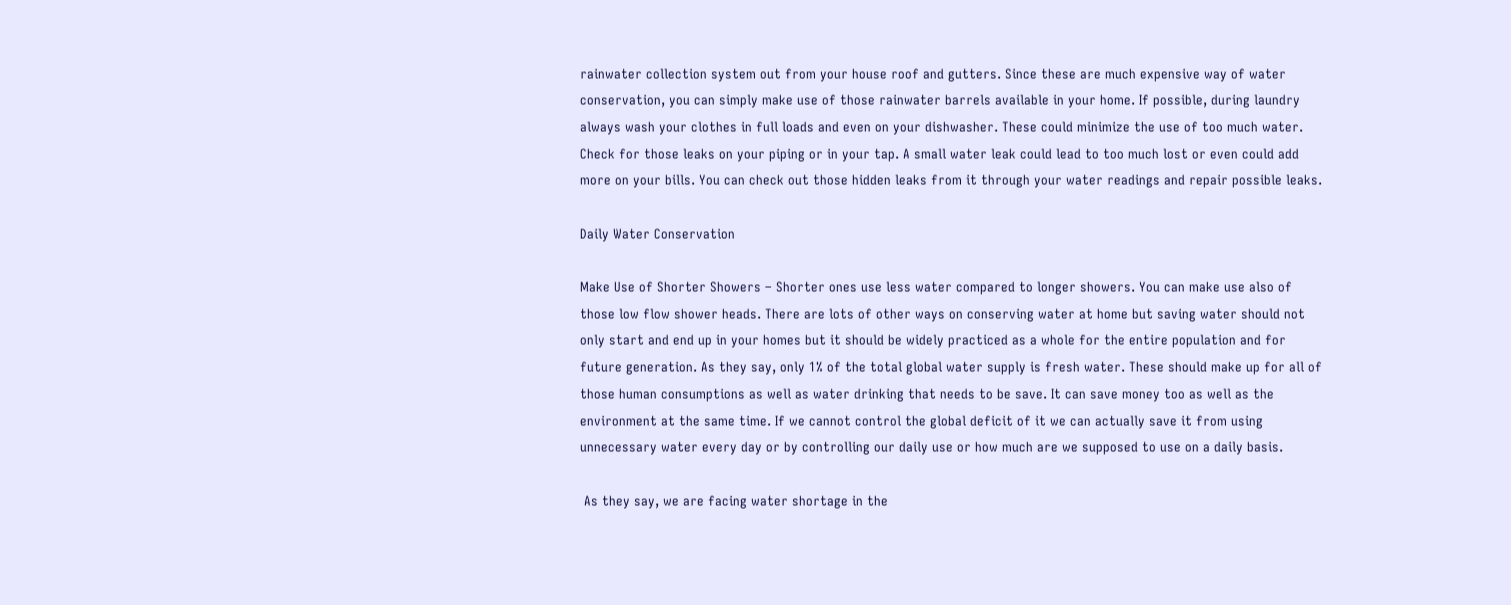rainwater collection system out from your house roof and gutters. Since these are much expensive way of water conservation, you can simply make use of those rainwater barrels available in your home. If possible, during laundry always wash your clothes in full loads and even on your dishwasher. These could minimize the use of too much water. Check for those leaks on your piping or in your tap. A small water leak could lead to too much lost or even could add more on your bills. You can check out those hidden leaks from it through your water readings and repair possible leaks.

Daily Water Conservation

Make Use of Shorter Showers – Shorter ones use less water compared to longer showers. You can make use also of those low flow shower heads. There are lots of other ways on conserving water at home but saving water should not only start and end up in your homes but it should be widely practiced as a whole for the entire population and for future generation. As they say, only 1% of the total global water supply is fresh water. These should make up for all of those human consumptions as well as water drinking that needs to be save. It can save money too as well as the environment at the same time. If we cannot control the global deficit of it we can actually save it from using unnecessary water every day or by controlling our daily use or how much are we supposed to use on a daily basis.

 As they say, we are facing water shortage in the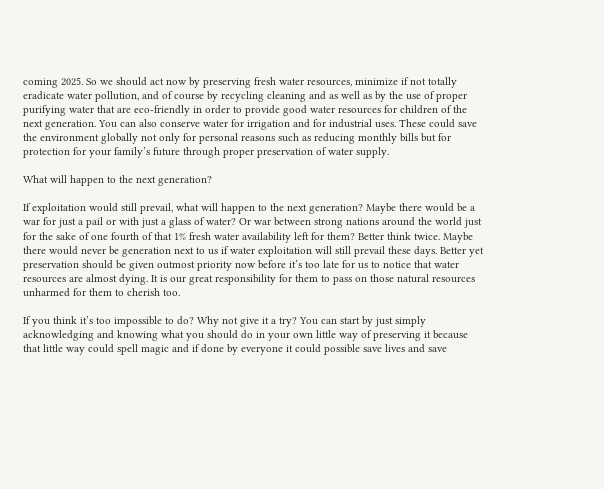coming 2025. So we should act now by preserving fresh water resources, minimize if not totally eradicate water pollution, and of course by recycling cleaning and as well as by the use of proper purifying water that are eco-friendly in order to provide good water resources for children of the next generation. You can also conserve water for irrigation and for industrial uses. These could save the environment globally not only for personal reasons such as reducing monthly bills but for protection for your family’s future through proper preservation of water supply.

What will happen to the next generation?

If exploitation would still prevail, what will happen to the next generation? Maybe there would be a war for just a pail or with just a glass of water? Or war between strong nations around the world just for the sake of one fourth of that 1% fresh water availability left for them? Better think twice. Maybe there would never be generation next to us if water exploitation will still prevail these days. Better yet preservation should be given outmost priority now before it’s too late for us to notice that water resources are almost dying. It is our great responsibility for them to pass on those natural resources unharmed for them to cherish too.

If you think it’s too impossible to do? Why not give it a try? You can start by just simply acknowledging and knowing what you should do in your own little way of preserving it because that little way could spell magic and if done by everyone it could possible save lives and save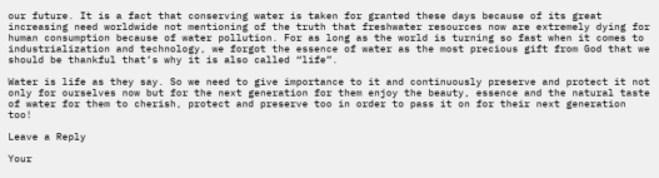our future. It is a fact that conserving water is taken for granted these days because of its great increasing need worldwide not mentioning of the truth that freshwater resources now are extremely dying for human consumption because of water pollution. For as long as the world is turning so fast when it comes to industrialization and technology, we forgot the essence of water as the most precious gift from God that we should be thankful that’s why it is also called “life”.

Water is life as they say. So we need to give importance to it and continuously preserve and protect it not only for ourselves now but for the next generation for them enjoy the beauty, essence and the natural taste of water for them to cherish, protect and preserve too in order to pass it on for their next generation too!

Leave a Reply

Your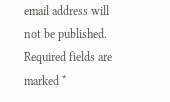email address will not be published. Required fields are marked *